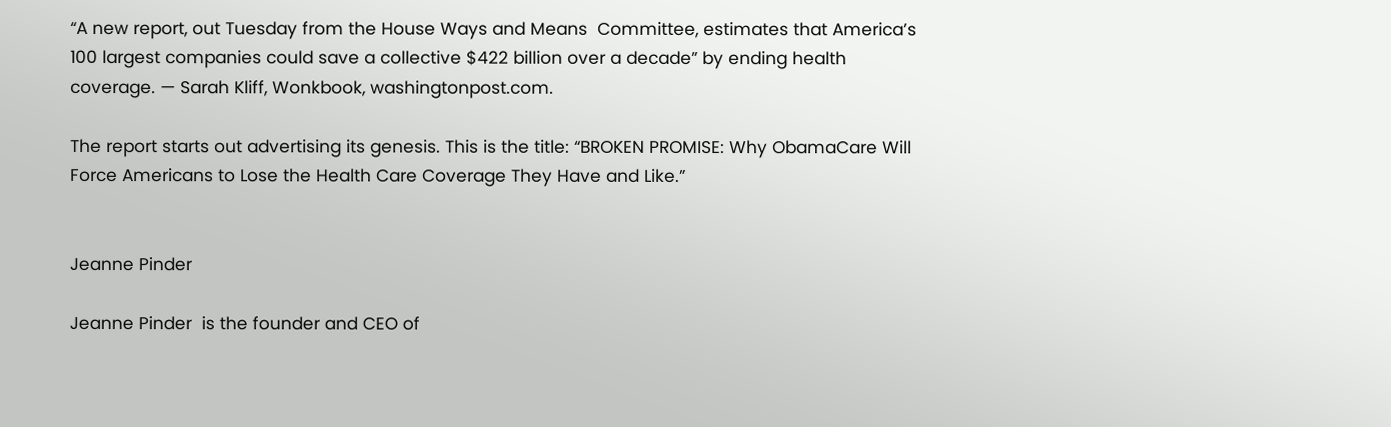“A new report, out Tuesday from the House Ways and Means  Committee, estimates that America’s 100 largest companies could save a collective $422 billion over a decade” by ending health coverage. — Sarah Kliff, Wonkbook, washingtonpost.com.

The report starts out advertising its genesis. This is the title: “BROKEN PROMISE: Why ObamaCare Will Force Americans to Lose the Health Care Coverage They Have and Like.”


Jeanne Pinder

Jeanne Pinder  is the founder and CEO of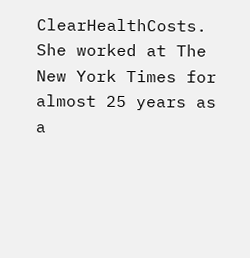ClearHealthCosts. She worked at The New York Times for almost 25 years as a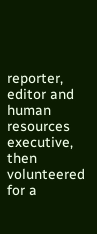reporter, editor and human resources executive, then volunteered for a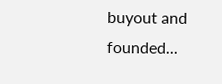buyout and founded...